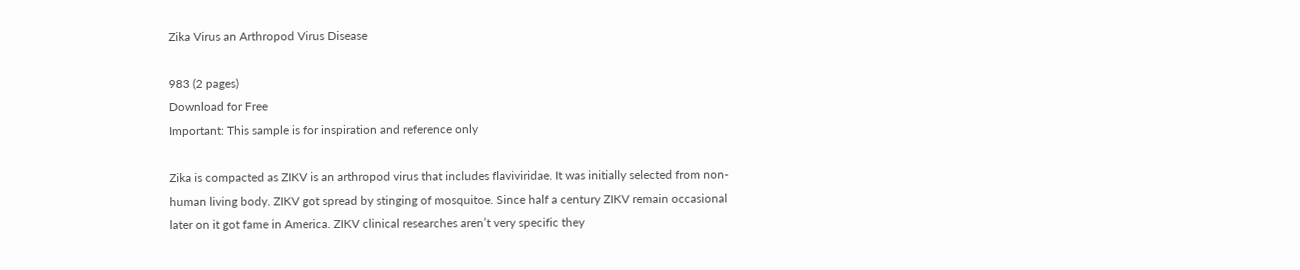Zika Virus an Arthropod Virus Disease

983 (2 pages)
Download for Free
Important: This sample is for inspiration and reference only

Zika is compacted as ZIKV is an arthropod virus that includes flaviviridae. It was initially selected from non-human living body. ZIKV got spread by stinging of mosquitoe. Since half a century ZIKV remain occasional later on it got fame in America. ZIKV clinical researches aren’t very specific they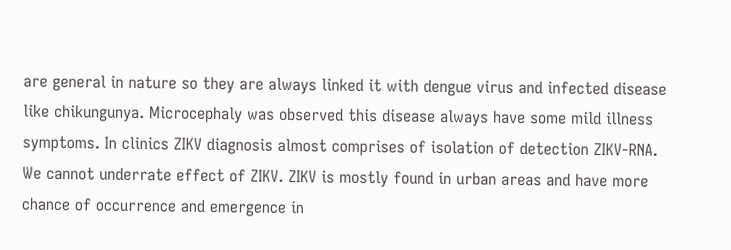are general in nature so they are always linked it with dengue virus and infected disease like chikungunya. Microcephaly was observed this disease always have some mild illness symptoms. In clinics ZIKV diagnosis almost comprises of isolation of detection ZIKV-RNA. We cannot underrate effect of ZIKV. ZIKV is mostly found in urban areas and have more chance of occurrence and emergence in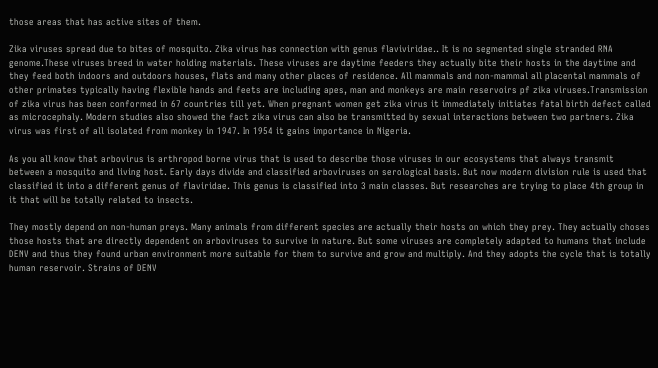those areas that has active sites of them.

Zika viruses spread due to bites of mosquito. Zika virus has connection with genus flaviviridae.. It is no segmented single stranded RNA genome.These viruses breed in water holding materials. These viruses are daytime feeders they actually bite their hosts in the daytime and they feed both indoors and outdoors houses, flats and many other places of residence. All mammals and non-mammal all placental mammals of other primates typically having flexible hands and feets are including apes, man and monkeys are main reservoirs pf zika viruses.Transmission of zika virus has been conformed in 67 countries till yet. When pregnant women get zika virus it immediately initiates fatal birth defect called as microcephaly. Modern studies also showed the fact zika virus can also be transmitted by sexual interactions between two partners. Zika virus was first of all isolated from monkey in 1947. In 1954 it gains importance in Nigeria.

As you all know that arbovirus is arthropod borne virus that is used to describe those viruses in our ecosystems that always transmit between a mosquito and living host. Early days divide and classified arboviruses on serological basis. But now modern division rule is used that classified it into a different genus of flaviridae. This genus is classified into 3 main classes. But researches are trying to place 4th group in it that will be totally related to insects.

They mostly depend on non-human preys. Many animals from different species are actually their hosts on which they prey. They actually choses those hosts that are directly dependent on arboviruses to survive in nature. But some viruses are completely adapted to humans that include DENV and thus they found urban environment more suitable for them to survive and grow and multiply. And they adopts the cycle that is totally human reservoir. Strains of DENV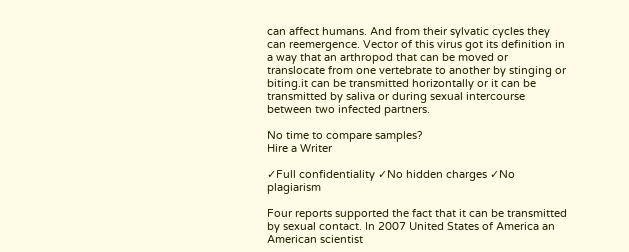can affect humans. And from their sylvatic cycles they can reemergence. Vector of this virus got its definition in a way that an arthropod that can be moved or translocate from one vertebrate to another by stinging or biting.it can be transmitted horizontally or it can be transmitted by saliva or during sexual intercourse between two infected partners.

No time to compare samples?
Hire a Writer

✓Full confidentiality ✓No hidden charges ✓No plagiarism

Four reports supported the fact that it can be transmitted by sexual contact. In 2007 United States of America an American scientist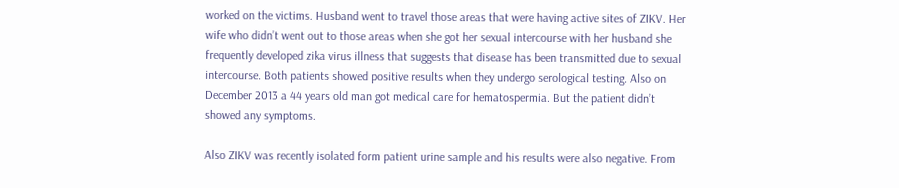worked on the victims. Husband went to travel those areas that were having active sites of ZIKV. Her wife who didn’t went out to those areas when she got her sexual intercourse with her husband she frequently developed zika virus illness that suggests that disease has been transmitted due to sexual intercourse. Both patients showed positive results when they undergo serological testing. Also on December 2013 a 44 years old man got medical care for hematospermia. But the patient didn’t showed any symptoms.

Also ZIKV was recently isolated form patient urine sample and his results were also negative. From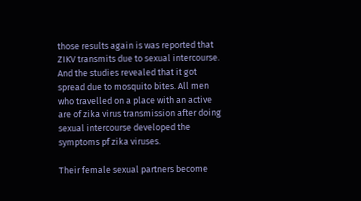those results again is was reported that ZIKV transmits due to sexual intercourse. And the studies revealed that it got spread due to mosquito bites. All men who travelled on a place with an active are of zika virus transmission after doing sexual intercourse developed the symptoms pf zika viruses.

Their female sexual partners become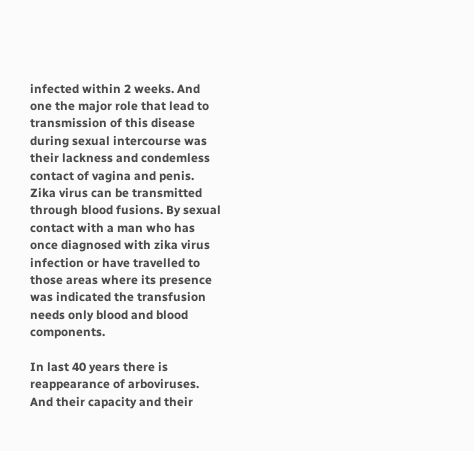infected within 2 weeks. And one the major role that lead to transmission of this disease during sexual intercourse was their lackness and condemless contact of vagina and penis. Zika virus can be transmitted through blood fusions. By sexual contact with a man who has once diagnosed with zika virus infection or have travelled to those areas where its presence was indicated the transfusion needs only blood and blood components.

In last 40 years there is reappearance of arboviruses. And their capacity and their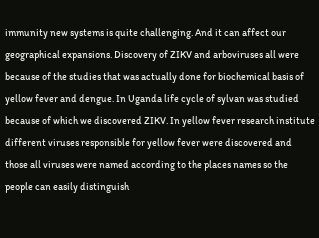immunity new systems is quite challenging. And it can affect our geographical expansions. Discovery of ZIKV and arboviruses all were because of the studies that was actually done for biochemical basis of yellow fever and dengue. In Uganda life cycle of sylvan was studied because of which we discovered ZIKV. In yellow fever research institute different viruses responsible for yellow fever were discovered and those all viruses were named according to the places names so the people can easily distinguish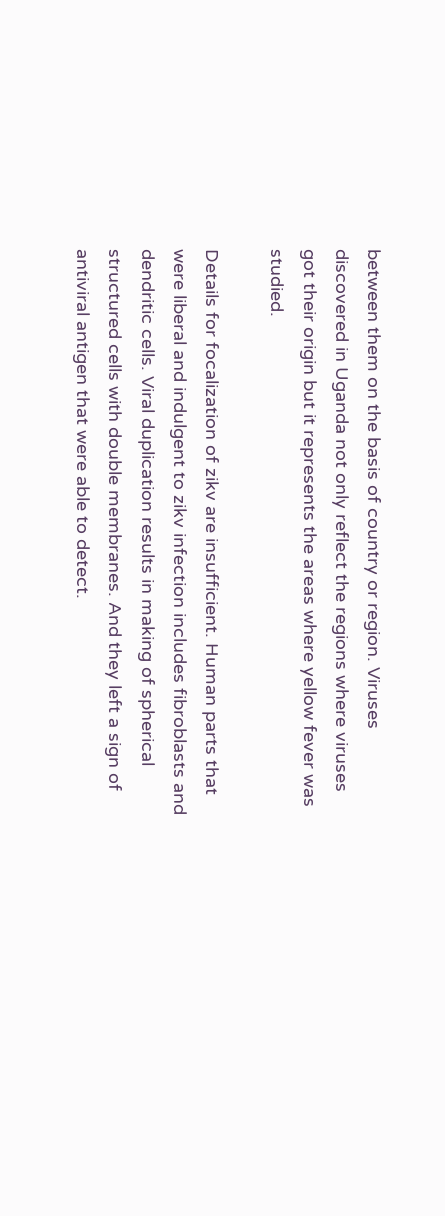between them on the basis of country or region. Viruses discovered in Uganda not only reflect the regions where viruses got their origin but it represents the areas where yellow fever was studied.

Details for focalization of zikv are insufficient. Human parts that were liberal and indulgent to zikv infection includes fibroblasts and dendritic cells. Viral duplication results in making of spherical structured cells with double membranes. And they left a sign of antiviral antigen that were able to detect.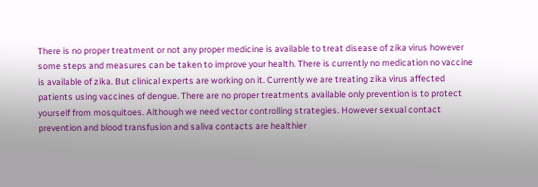There is no proper treatment or not any proper medicine is available to treat disease of zika virus however some steps and measures can be taken to improve your health. There is currently no medication no vaccine is available of zika. But clinical experts are working on it. Currently we are treating zika virus affected patients using vaccines of dengue. There are no proper treatments available only prevention is to protect yourself from mosquitoes. Although we need vector controlling strategies. However sexual contact prevention and blood transfusion and saliva contacts are healthier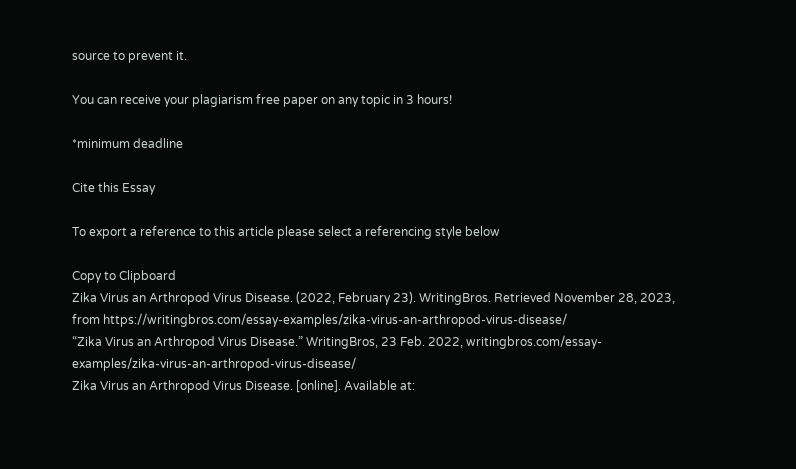source to prevent it.

You can receive your plagiarism free paper on any topic in 3 hours!

*minimum deadline

Cite this Essay

To export a reference to this article please select a referencing style below

Copy to Clipboard
Zika Virus an Arthropod Virus Disease. (2022, February 23). WritingBros. Retrieved November 28, 2023, from https://writingbros.com/essay-examples/zika-virus-an-arthropod-virus-disease/
“Zika Virus an Arthropod Virus Disease.” WritingBros, 23 Feb. 2022, writingbros.com/essay-examples/zika-virus-an-arthropod-virus-disease/
Zika Virus an Arthropod Virus Disease. [online]. Available at: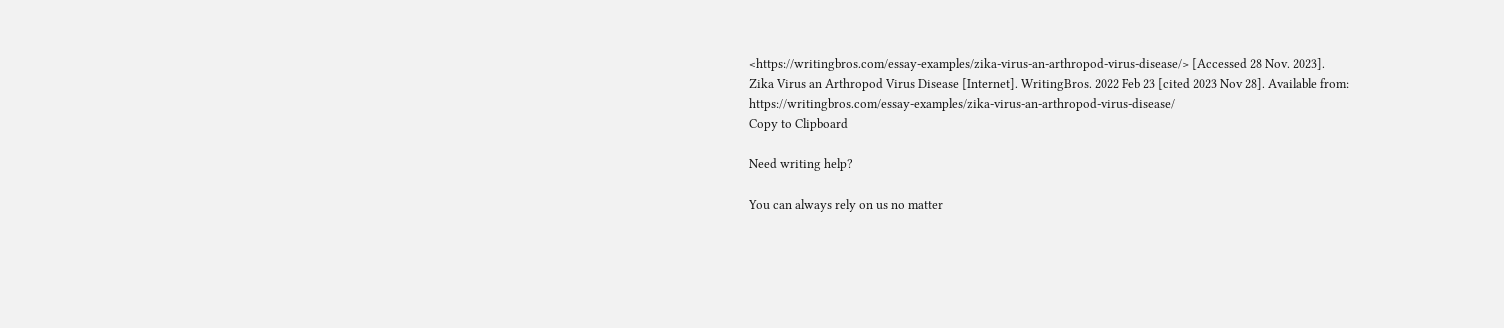<https://writingbros.com/essay-examples/zika-virus-an-arthropod-virus-disease/> [Accessed 28 Nov. 2023].
Zika Virus an Arthropod Virus Disease [Internet]. WritingBros. 2022 Feb 23 [cited 2023 Nov 28]. Available from: https://writingbros.com/essay-examples/zika-virus-an-arthropod-virus-disease/
Copy to Clipboard

Need writing help?

You can always rely on us no matter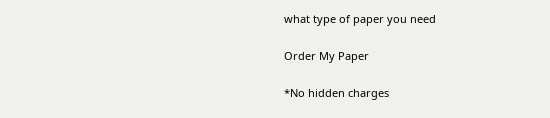what type of paper you need

Order My Paper

*No hidden charges